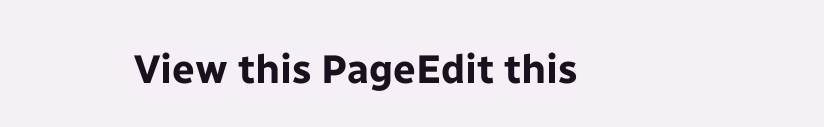View this PageEdit this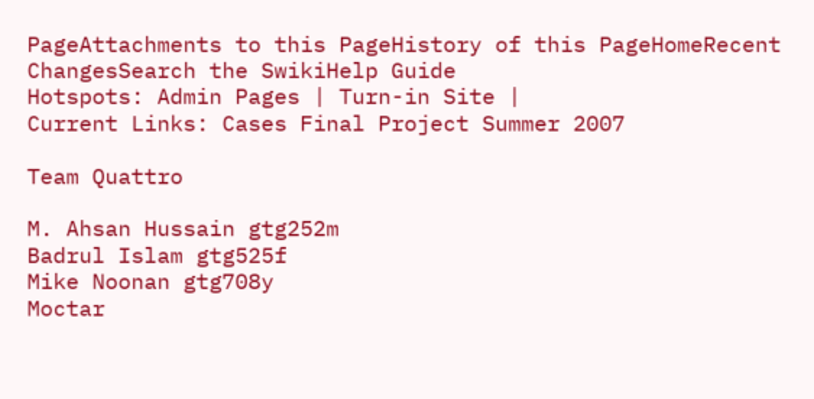PageAttachments to this PageHistory of this PageHomeRecent ChangesSearch the SwikiHelp Guide
Hotspots: Admin Pages | Turn-in Site |
Current Links: Cases Final Project Summer 2007

Team Quattro

M. Ahsan Hussain gtg252m
Badrul Islam gtg525f
Mike Noonan gtg708y
Moctar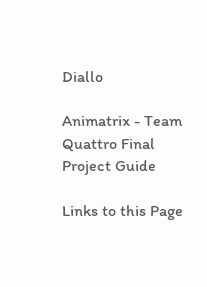Diallo

Animatrix - Team Quattro Final Project Guide

Links to this Page